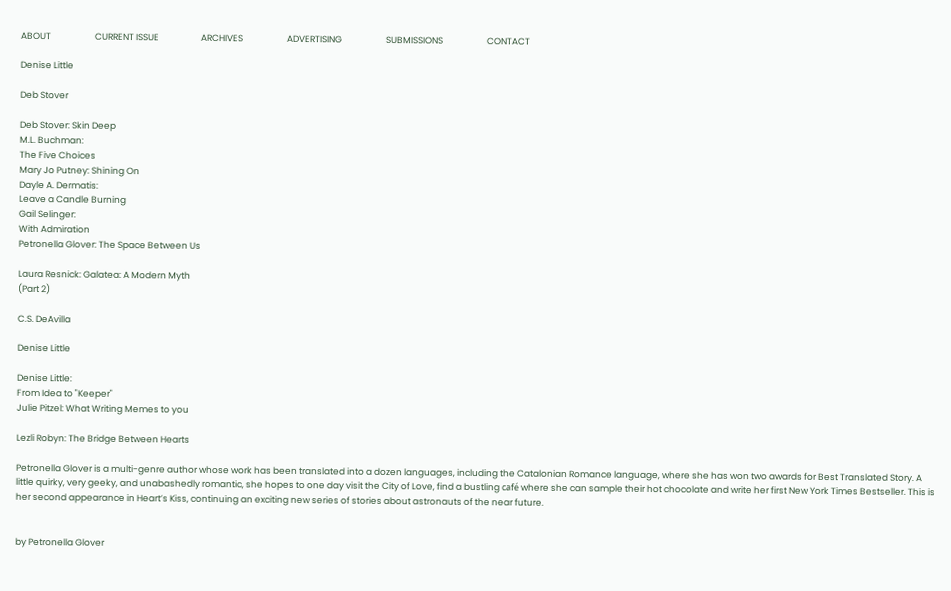ABOUT                      CURRENT ISSUE                     ARCHIVES                      ADVERTISING                      SUBMISSIONS                      CONTACT

Denise Little

Deb Stover

Deb Stover: Skin Deep
M.L. Buchman:
The Five Choices
Mary Jo Putney: Shining On
Dayle A. Dermatis:
Leave a Candle Burning
Gail Selinger:
With Admiration
Petronella Glover: The Space Between Us

Laura Resnick: Galatea: A Modern Myth
(Part 2)

C.S. DeAvilla

Denise Little

Denise Little:
From Idea to "Keeper"
Julie Pitzel: What Writing Memes to you

Lezli Robyn: The Bridge Between Hearts

Petronella Glover is a multi-genre author whose work has been translated into a dozen languages, including the Catalonian Romance language, where she has won two awards for Best Translated Story. A little quirky, very geeky, and unabashedly romantic, she hopes to one day visit the City of Love, find a bustling café where she can sample their hot chocolate and write her first New York Times Bestseller. This is her second appearance in Heart’s Kiss, continuing an exciting new series of stories about astronauts of the near future.


by Petronella Glover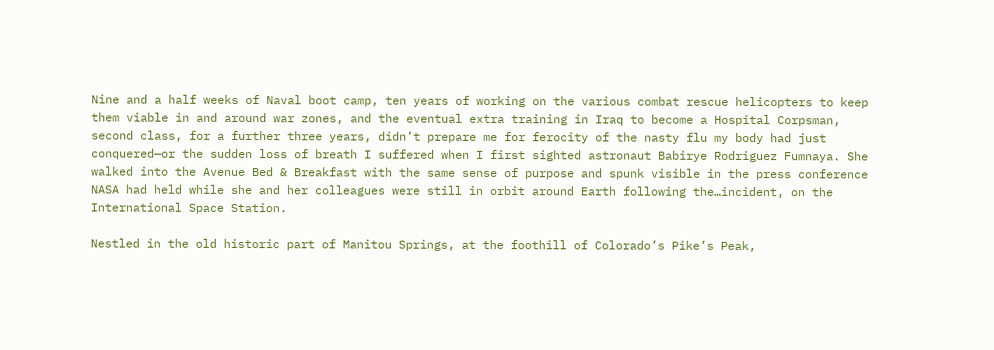Nine and a half weeks of Naval boot camp, ten years of working on the various combat rescue helicopters to keep them viable in and around war zones, and the eventual extra training in Iraq to become a Hospital Corpsman, second class, for a further three years, didn’t prepare me for ferocity of the nasty flu my body had just conquered—or the sudden loss of breath I suffered when I first sighted astronaut Babirye Rodriguez Fumnaya. She walked into the Avenue Bed & Breakfast with the same sense of purpose and spunk visible in the press conference NASA had held while she and her colleagues were still in orbit around Earth following the…incident, on the International Space Station.

Nestled in the old historic part of Manitou Springs, at the foothill of Colorado’s Pike’s Peak,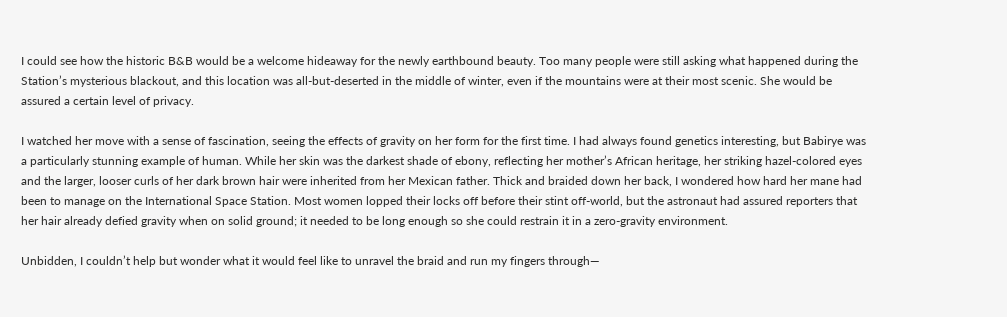I could see how the historic B&B would be a welcome hideaway for the newly earthbound beauty. Too many people were still asking what happened during the Station’s mysterious blackout, and this location was all-but-deserted in the middle of winter, even if the mountains were at their most scenic. She would be assured a certain level of privacy.

I watched her move with a sense of fascination, seeing the effects of gravity on her form for the first time. I had always found genetics interesting, but Babirye was a particularly stunning example of human. While her skin was the darkest shade of ebony, reflecting her mother’s African heritage, her striking hazel-colored eyes and the larger, looser curls of her dark brown hair were inherited from her Mexican father. Thick and braided down her back, I wondered how hard her mane had been to manage on the International Space Station. Most women lopped their locks off before their stint off-world, but the astronaut had assured reporters that her hair already defied gravity when on solid ground; it needed to be long enough so she could restrain it in a zero-gravity environment.

Unbidden, I couldn’t help but wonder what it would feel like to unravel the braid and run my fingers through—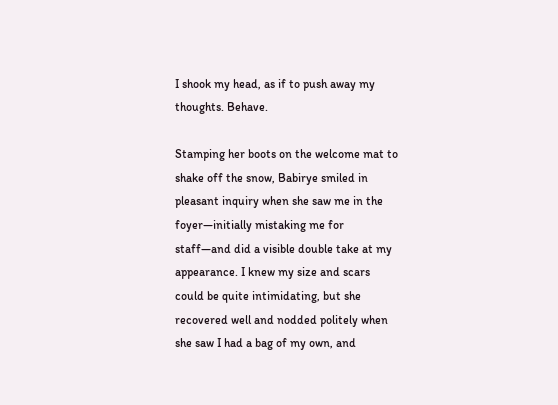I shook my head, as if to push away my thoughts. Behave.

Stamping her boots on the welcome mat to shake off the snow, Babirye smiled in pleasant inquiry when she saw me in the foyer—initially mistaking me for staff—and did a visible double take at my appearance. I knew my size and scars could be quite intimidating, but she recovered well and nodded politely when she saw I had a bag of my own, and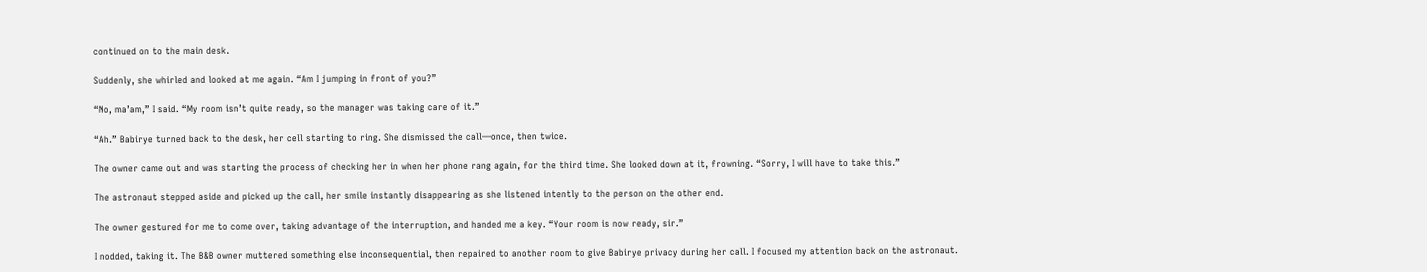continued on to the main desk.

Suddenly, she whirled and looked at me again. “Am I jumping in front of you?”

“No, ma’am,” I said. “My room isn’t quite ready, so the manager was taking care of it.”

“Ah.” Babirye turned back to the desk, her cell starting to ring. She dismissed the call—once, then twice.

The owner came out and was starting the process of checking her in when her phone rang again, for the third time. She looked down at it, frowning. “Sorry, I will have to take this.”

The astronaut stepped aside and picked up the call, her smile instantly disappearing as she listened intently to the person on the other end.

The owner gestured for me to come over, taking advantage of the interruption, and handed me a key. “Your room is now ready, sir.”

I nodded, taking it. The B&B owner muttered something else inconsequential, then repaired to another room to give Babirye privacy during her call. I focused my attention back on the astronaut.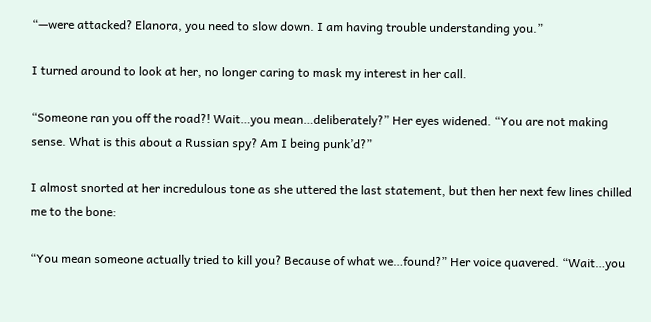“—were attacked? Elanora, you need to slow down. I am having trouble understanding you.”

I turned around to look at her, no longer caring to mask my interest in her call.

“Someone ran you off the road?! Wait…you mean…deliberately?” Her eyes widened. “You are not making sense. What is this about a Russian spy? Am I being punk’d?”

I almost snorted at her incredulous tone as she uttered the last statement, but then her next few lines chilled me to the bone:

“You mean someone actually tried to kill you? Because of what we…found?” Her voice quavered. “Wait…you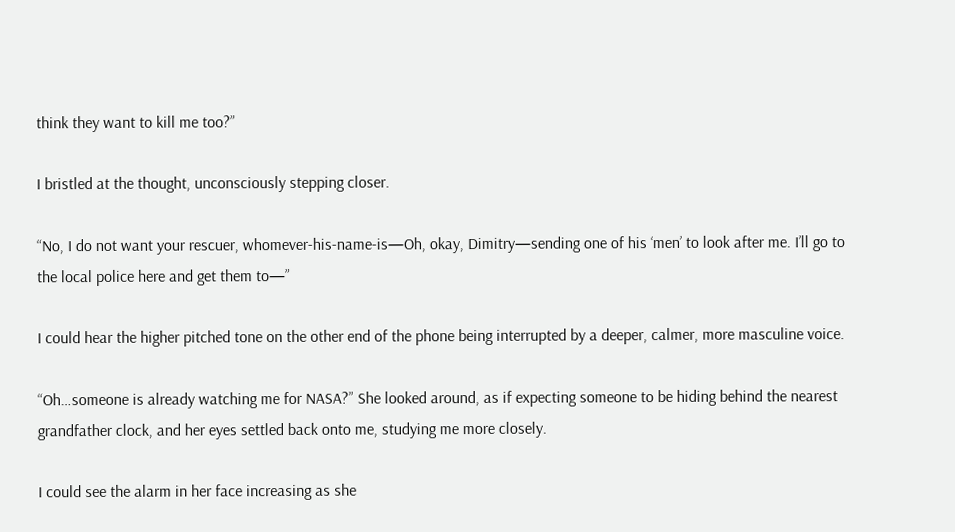think they want to kill me too?”

I bristled at the thought, unconsciously stepping closer.

“No, I do not want your rescuer, whomever-his-name-is—Oh, okay, Dimitry—sending one of his ‘men’ to look after me. I’ll go to the local police here and get them to—”

I could hear the higher pitched tone on the other end of the phone being interrupted by a deeper, calmer, more masculine voice.

“Oh…someone is already watching me for NASA?” She looked around, as if expecting someone to be hiding behind the nearest grandfather clock, and her eyes settled back onto me, studying me more closely.

I could see the alarm in her face increasing as she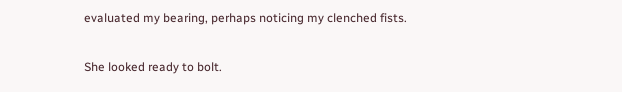evaluated my bearing, perhaps noticing my clenched fists.

She looked ready to bolt.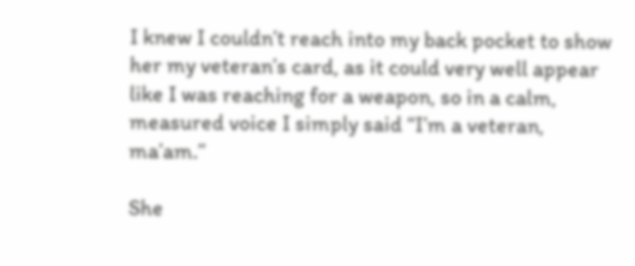I knew I couldn’t reach into my back pocket to show her my veteran’s card, as it could very well appear like I was reaching for a weapon, so in a calm, measured voice I simply said “I’m a veteran, ma’am.”

She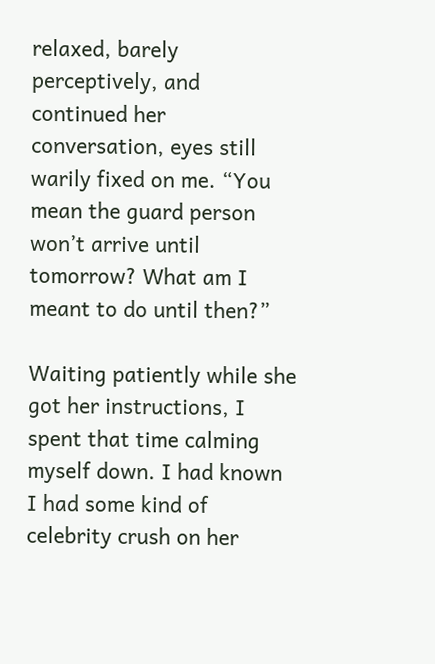relaxed, barely perceptively, and continued her conversation, eyes still warily fixed on me. “You mean the guard person won’t arrive until tomorrow? What am I meant to do until then?”

Waiting patiently while she got her instructions, I spent that time calming myself down. I had known I had some kind of celebrity crush on her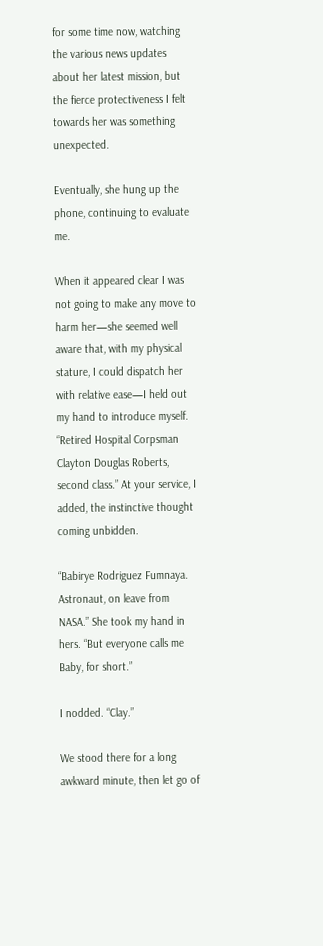for some time now, watching the various news updates about her latest mission, but the fierce protectiveness I felt towards her was something unexpected.

Eventually, she hung up the phone, continuing to evaluate me.

When it appeared clear I was not going to make any move to harm her—she seemed well aware that, with my physical stature, I could dispatch her with relative ease—I held out my hand to introduce myself. “Retired Hospital Corpsman Clayton Douglas Roberts, second class.” At your service, I added, the instinctive thought coming unbidden.

“Babirye Rodriguez Fumnaya. Astronaut, on leave from NASA.” She took my hand in hers. “But everyone calls me Baby, for short.”

I nodded. “Clay.”

We stood there for a long awkward minute, then let go of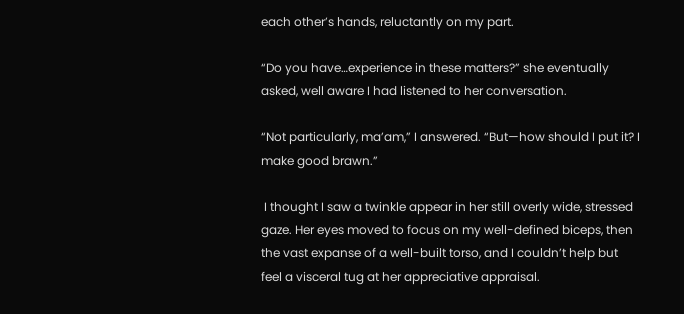each other’s hands, reluctantly on my part.

“Do you have…experience in these matters?” she eventually asked, well aware I had listened to her conversation.

“Not particularly, ma’am,” I answered. “But—how should I put it? I make good brawn.”

 I thought I saw a twinkle appear in her still overly wide, stressed gaze. Her eyes moved to focus on my well-defined biceps, then the vast expanse of a well-built torso, and I couldn’t help but feel a visceral tug at her appreciative appraisal.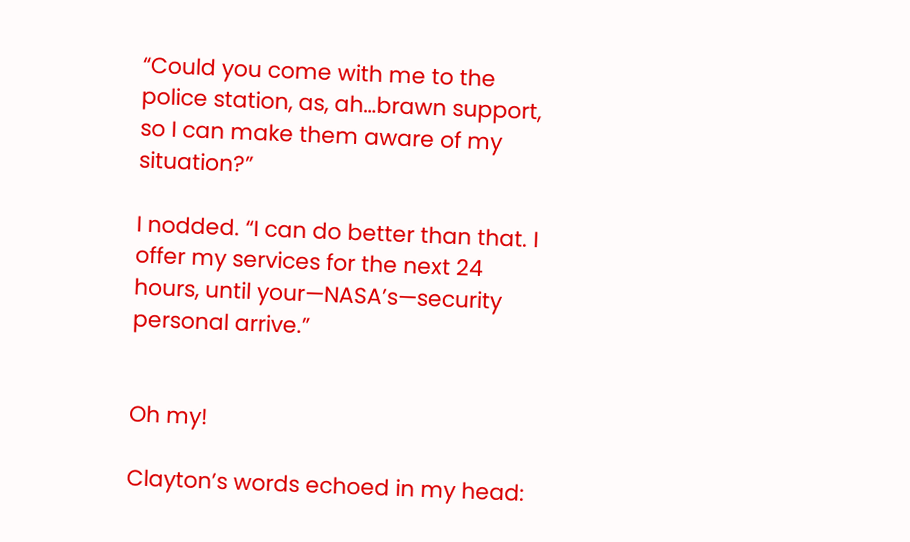“Could you come with me to the police station, as, ah…brawn support, so I can make them aware of my situation?”

I nodded. “I can do better than that. I offer my services for the next 24 hours, until your—NASA’s—security personal arrive.”


Oh my!

Clayton’s words echoed in my head: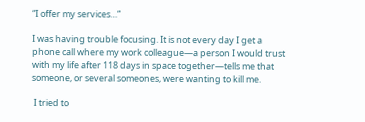“I offer my services…”

I was having trouble focusing. It is not every day I get a phone call where my work colleague—a person I would trust with my life after 118 days in space together—tells me that someone, or several someones, were wanting to kill me.

 I tried to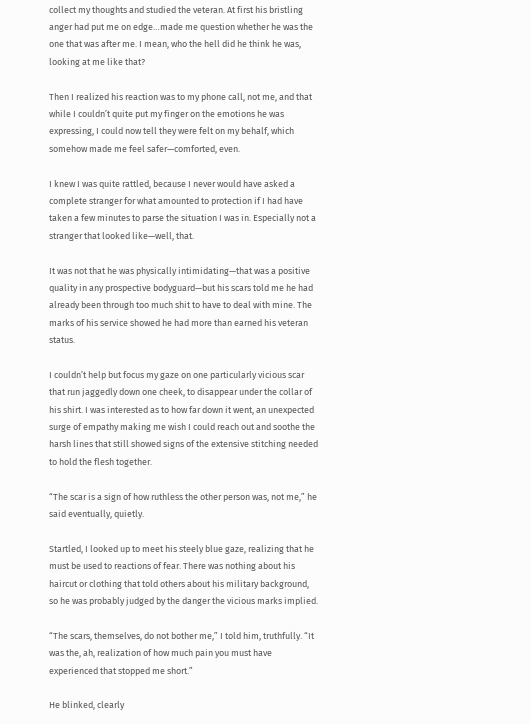collect my thoughts and studied the veteran. At first his bristling anger had put me on edge…made me question whether he was the one that was after me. I mean, who the hell did he think he was, looking at me like that?

Then I realized his reaction was to my phone call, not me, and that while I couldn’t quite put my finger on the emotions he was expressing, I could now tell they were felt on my behalf, which somehow made me feel safer—comforted, even.

I knew I was quite rattled, because I never would have asked a complete stranger for what amounted to protection if I had have taken a few minutes to parse the situation I was in. Especially not a stranger that looked like—well, that.

It was not that he was physically intimidating—that was a positive quality in any prospective bodyguard—but his scars told me he had already been through too much shit to have to deal with mine. The marks of his service showed he had more than earned his veteran status.

I couldn’t help but focus my gaze on one particularly vicious scar that run jaggedly down one cheek, to disappear under the collar of his shirt. I was interested as to how far down it went, an unexpected surge of empathy making me wish I could reach out and soothe the harsh lines that still showed signs of the extensive stitching needed to hold the flesh together.

“The scar is a sign of how ruthless the other person was, not me,” he said eventually, quietly.

Startled, I looked up to meet his steely blue gaze, realizing that he must be used to reactions of fear. There was nothing about his haircut or clothing that told others about his military background, so he was probably judged by the danger the vicious marks implied.

“The scars, themselves, do not bother me,” I told him, truthfully. “It was the, ah, realization of how much pain you must have experienced that stopped me short.”

He blinked, clearly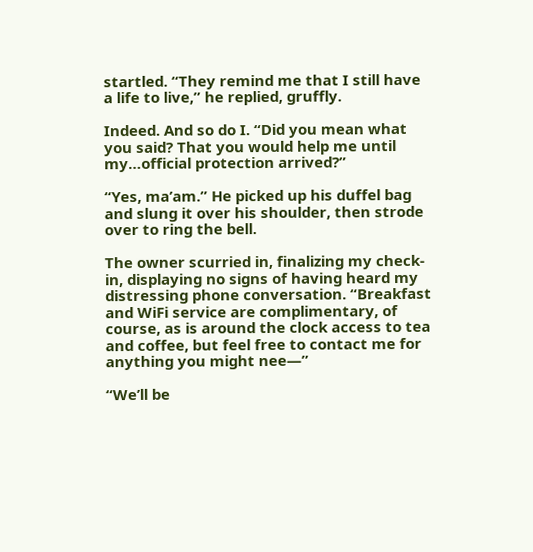startled. “They remind me that I still have a life to live,” he replied, gruffly.

Indeed. And so do I. “Did you mean what you said? That you would help me until my…official protection arrived?”

“Yes, ma’am.” He picked up his duffel bag and slung it over his shoulder, then strode over to ring the bell.

The owner scurried in, finalizing my check-in, displaying no signs of having heard my distressing phone conversation. “Breakfast and WiFi service are complimentary, of course, as is around the clock access to tea and coffee, but feel free to contact me for anything you might nee—”

“We’ll be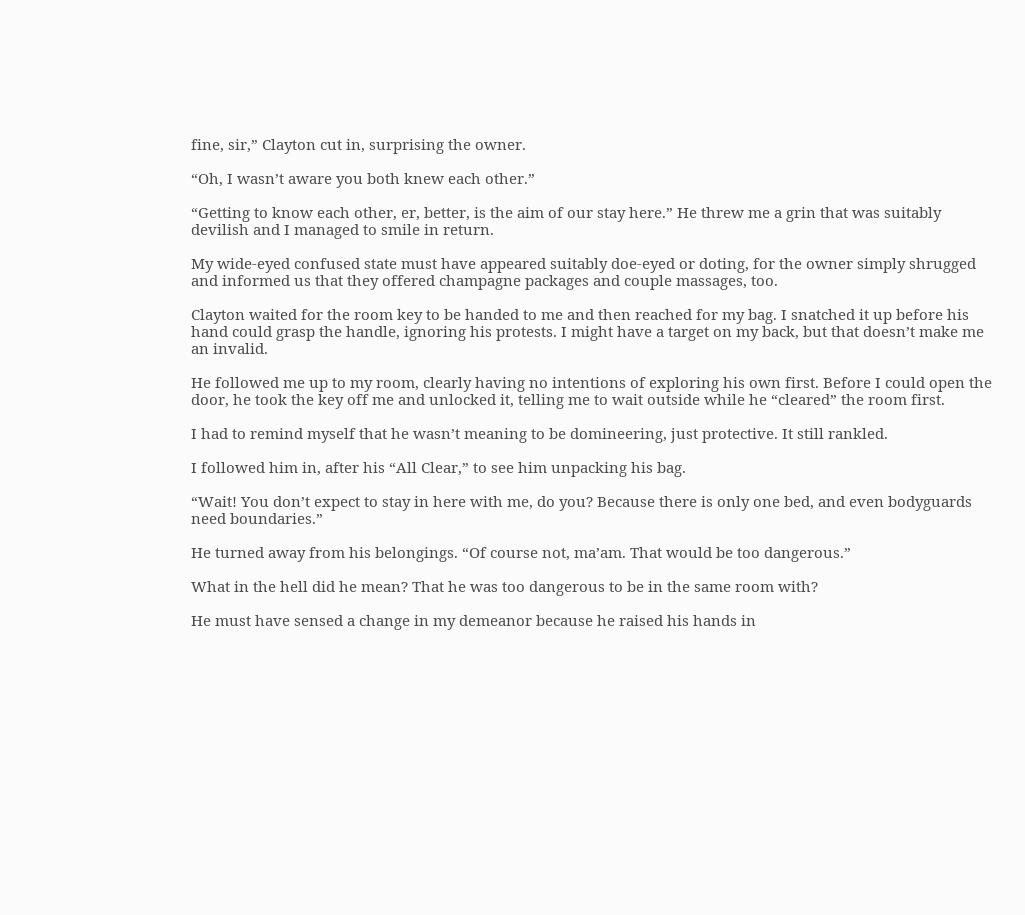fine, sir,” Clayton cut in, surprising the owner.

“Oh, I wasn’t aware you both knew each other.”

“Getting to know each other, er, better, is the aim of our stay here.” He threw me a grin that was suitably devilish and I managed to smile in return.

My wide-eyed confused state must have appeared suitably doe-eyed or doting, for the owner simply shrugged and informed us that they offered champagne packages and couple massages, too.

Clayton waited for the room key to be handed to me and then reached for my bag. I snatched it up before his hand could grasp the handle, ignoring his protests. I might have a target on my back, but that doesn’t make me an invalid.

He followed me up to my room, clearly having no intentions of exploring his own first. Before I could open the door, he took the key off me and unlocked it, telling me to wait outside while he “cleared” the room first.

I had to remind myself that he wasn’t meaning to be domineering, just protective. It still rankled.

I followed him in, after his “All Clear,” to see him unpacking his bag.

“Wait! You don’t expect to stay in here with me, do you? Because there is only one bed, and even bodyguards need boundaries.”

He turned away from his belongings. “Of course not, ma’am. That would be too dangerous.”

What in the hell did he mean? That he was too dangerous to be in the same room with?

He must have sensed a change in my demeanor because he raised his hands in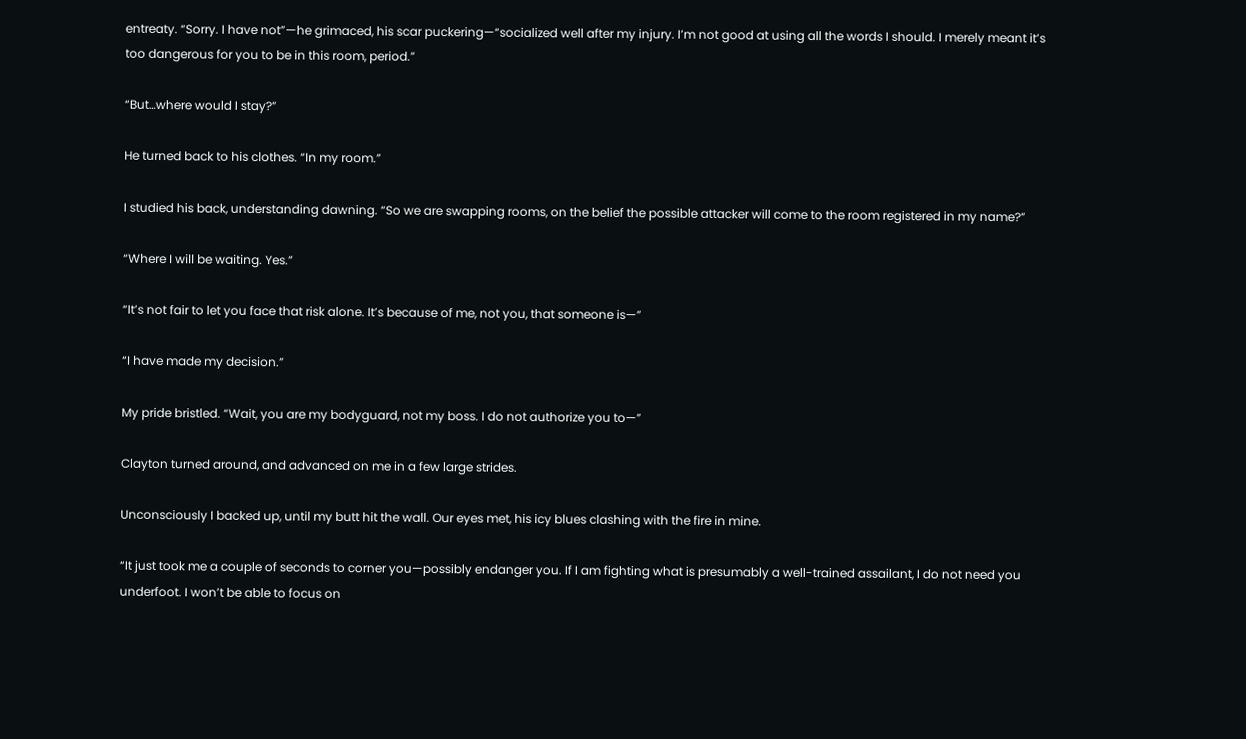entreaty. “Sorry. I have not”—he grimaced, his scar puckering—“socialized well after my injury. I’m not good at using all the words I should. I merely meant it’s too dangerous for you to be in this room, period.”

“But…where would I stay?”

He turned back to his clothes. “In my room.”

I studied his back, understanding dawning. “So we are swapping rooms, on the belief the possible attacker will come to the room registered in my name?”

“Where I will be waiting. Yes.”

“It’s not fair to let you face that risk alone. It’s because of me, not you, that someone is—”

“I have made my decision.”

My pride bristled. “Wait, you are my bodyguard, not my boss. I do not authorize you to—”

Clayton turned around, and advanced on me in a few large strides.

Unconsciously I backed up, until my butt hit the wall. Our eyes met, his icy blues clashing with the fire in mine.

“It just took me a couple of seconds to corner you—possibly endanger you. If I am fighting what is presumably a well-trained assailant, I do not need you underfoot. I won’t be able to focus on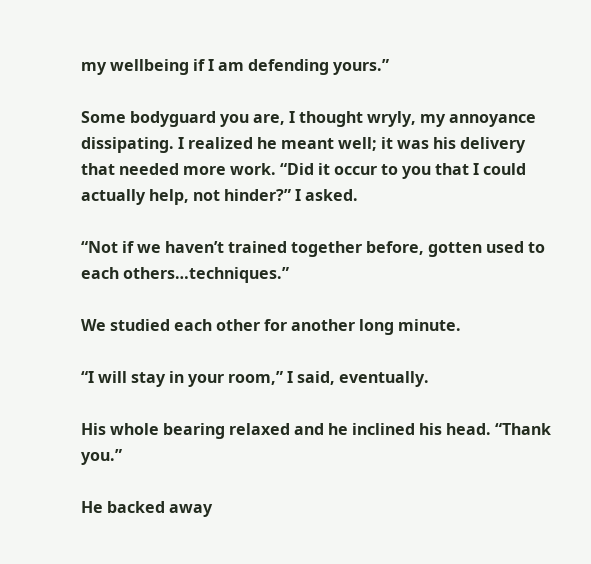my wellbeing if I am defending yours.”

Some bodyguard you are, I thought wryly, my annoyance dissipating. I realized he meant well; it was his delivery that needed more work. “Did it occur to you that I could actually help, not hinder?” I asked.

“Not if we haven’t trained together before, gotten used to each others…techniques.”

We studied each other for another long minute.

“I will stay in your room,” I said, eventually.

His whole bearing relaxed and he inclined his head. “Thank you.”

He backed away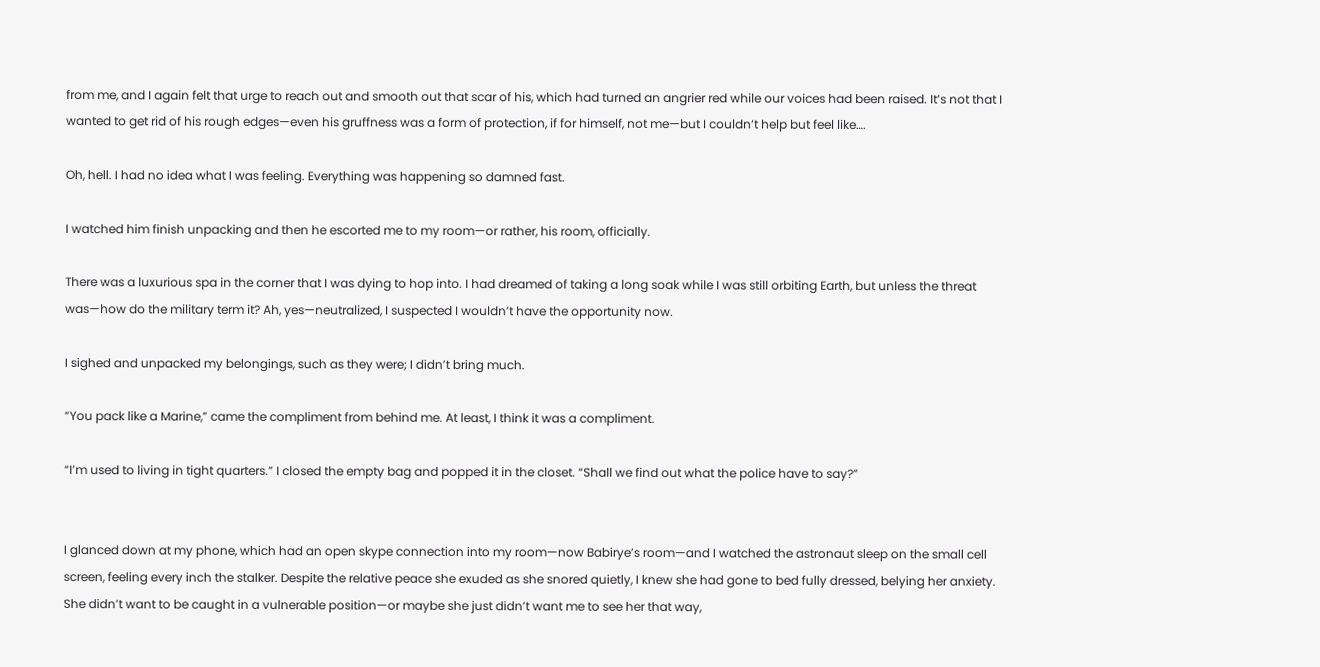from me, and I again felt that urge to reach out and smooth out that scar of his, which had turned an angrier red while our voices had been raised. It’s not that I wanted to get rid of his rough edges—even his gruffness was a form of protection, if for himself, not me—but I couldn’t help but feel like….

Oh, hell. I had no idea what I was feeling. Everything was happening so damned fast.

I watched him finish unpacking and then he escorted me to my room—or rather, his room, officially.

There was a luxurious spa in the corner that I was dying to hop into. I had dreamed of taking a long soak while I was still orbiting Earth, but unless the threat was—how do the military term it? Ah, yes—neutralized, I suspected I wouldn’t have the opportunity now.

I sighed and unpacked my belongings, such as they were; I didn’t bring much.

“You pack like a Marine,” came the compliment from behind me. At least, I think it was a compliment.

“I’m used to living in tight quarters.” I closed the empty bag and popped it in the closet. “Shall we find out what the police have to say?”


I glanced down at my phone, which had an open skype connection into my room—now Babirye’s room—and I watched the astronaut sleep on the small cell screen, feeling every inch the stalker. Despite the relative peace she exuded as she snored quietly, I knew she had gone to bed fully dressed, belying her anxiety. She didn’t want to be caught in a vulnerable position—or maybe she just didn’t want me to see her that way,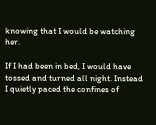knowing that I would be watching her.

If I had been in bed, I would have tossed and turned all night. Instead I quietly paced the confines of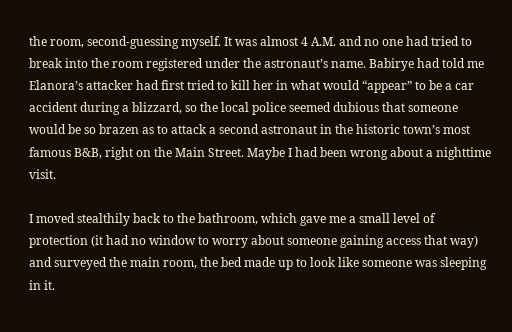the room, second-guessing myself. It was almost 4 A.M. and no one had tried to break into the room registered under the astronaut’s name. Babirye had told me Elanora’s attacker had first tried to kill her in what would “appear” to be a car accident during a blizzard, so the local police seemed dubious that someone would be so brazen as to attack a second astronaut in the historic town’s most famous B&B, right on the Main Street. Maybe I had been wrong about a nighttime visit.

I moved stealthily back to the bathroom, which gave me a small level of protection (it had no window to worry about someone gaining access that way) and surveyed the main room, the bed made up to look like someone was sleeping in it.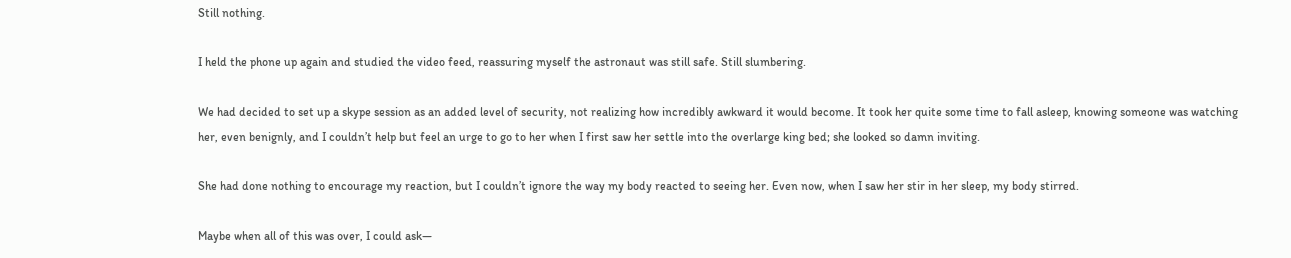Still nothing.

I held the phone up again and studied the video feed, reassuring myself the astronaut was still safe. Still slumbering.

We had decided to set up a skype session as an added level of security, not realizing how incredibly awkward it would become. It took her quite some time to fall asleep, knowing someone was watching her, even benignly, and I couldn’t help but feel an urge to go to her when I first saw her settle into the overlarge king bed; she looked so damn inviting.

She had done nothing to encourage my reaction, but I couldn’t ignore the way my body reacted to seeing her. Even now, when I saw her stir in her sleep, my body stirred.

Maybe when all of this was over, I could ask—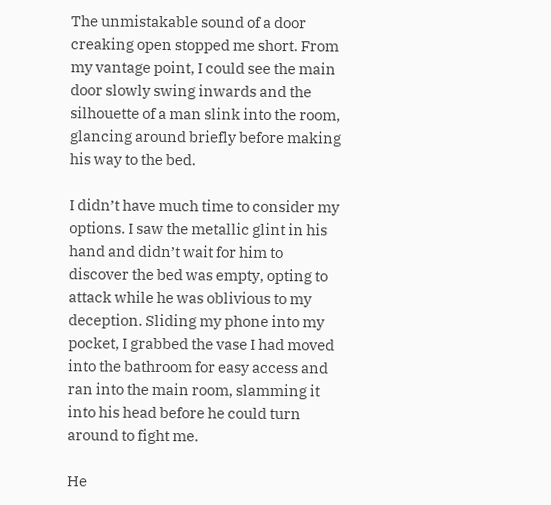The unmistakable sound of a door creaking open stopped me short. From my vantage point, I could see the main door slowly swing inwards and the silhouette of a man slink into the room, glancing around briefly before making his way to the bed.

I didn’t have much time to consider my options. I saw the metallic glint in his hand and didn’t wait for him to discover the bed was empty, opting to attack while he was oblivious to my deception. Sliding my phone into my pocket, I grabbed the vase I had moved into the bathroom for easy access and ran into the main room, slamming it into his head before he could turn around to fight me.

He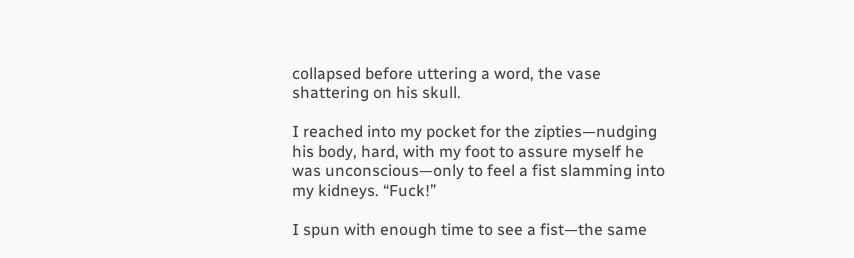collapsed before uttering a word, the vase shattering on his skull.

I reached into my pocket for the zipties—nudging his body, hard, with my foot to assure myself he was unconscious—only to feel a fist slamming into my kidneys. “Fuck!”

I spun with enough time to see a fist—the same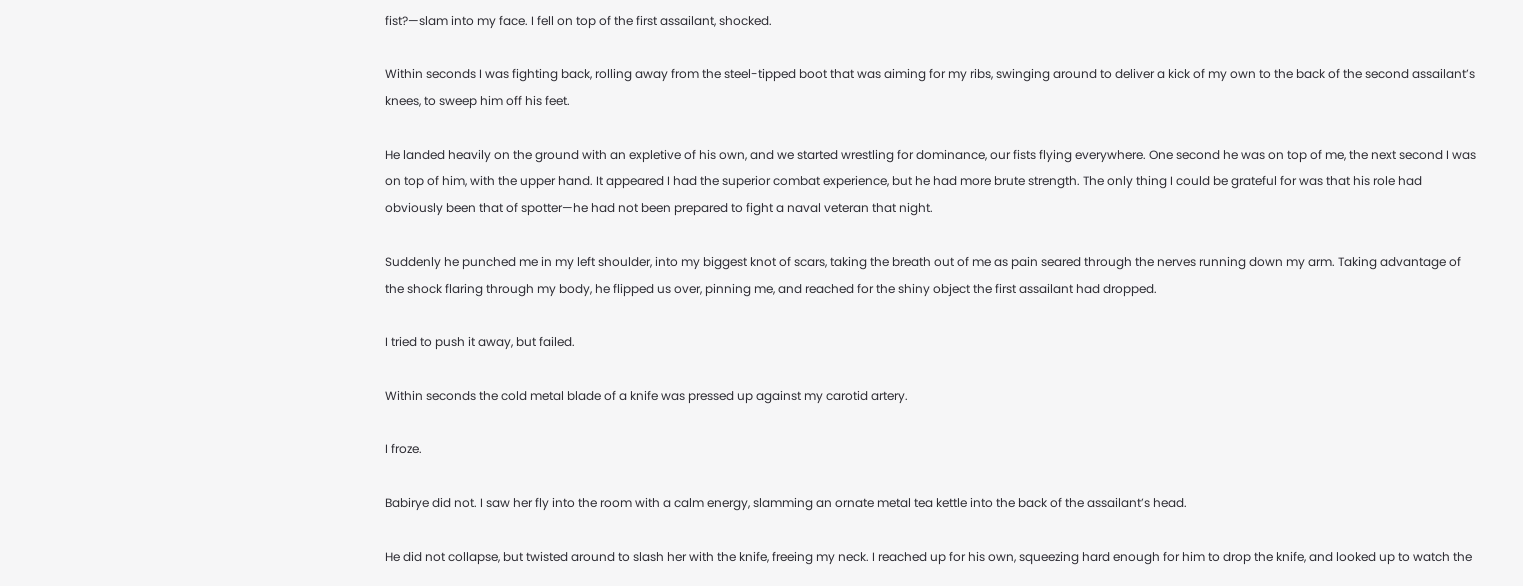fist?—slam into my face. I fell on top of the first assailant, shocked.

Within seconds I was fighting back, rolling away from the steel-tipped boot that was aiming for my ribs, swinging around to deliver a kick of my own to the back of the second assailant’s knees, to sweep him off his feet.

He landed heavily on the ground with an expletive of his own, and we started wrestling for dominance, our fists flying everywhere. One second he was on top of me, the next second I was on top of him, with the upper hand. It appeared I had the superior combat experience, but he had more brute strength. The only thing I could be grateful for was that his role had obviously been that of spotter—he had not been prepared to fight a naval veteran that night.

Suddenly he punched me in my left shoulder, into my biggest knot of scars, taking the breath out of me as pain seared through the nerves running down my arm. Taking advantage of the shock flaring through my body, he flipped us over, pinning me, and reached for the shiny object the first assailant had dropped.

I tried to push it away, but failed.

Within seconds the cold metal blade of a knife was pressed up against my carotid artery.

I froze.

Babirye did not. I saw her fly into the room with a calm energy, slamming an ornate metal tea kettle into the back of the assailant’s head.

He did not collapse, but twisted around to slash her with the knife, freeing my neck. I reached up for his own, squeezing hard enough for him to drop the knife, and looked up to watch the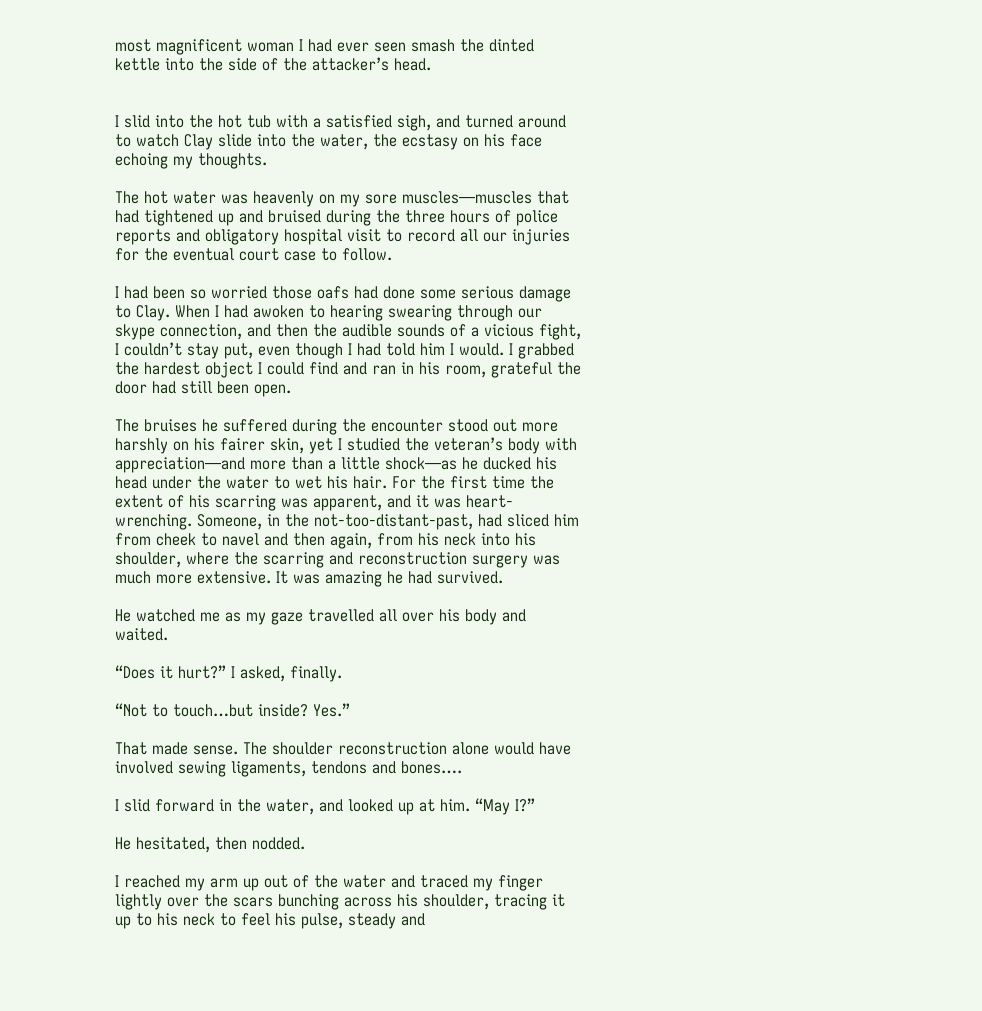most magnificent woman I had ever seen smash the dinted kettle into the side of the attacker’s head.


I slid into the hot tub with a satisfied sigh, and turned around to watch Clay slide into the water, the ecstasy on his face echoing my thoughts.

The hot water was heavenly on my sore muscles—muscles that had tightened up and bruised during the three hours of police reports and obligatory hospital visit to record all our injuries for the eventual court case to follow.

I had been so worried those oafs had done some serious damage to Clay. When I had awoken to hearing swearing through our skype connection, and then the audible sounds of a vicious fight, I couldn’t stay put, even though I had told him I would. I grabbed the hardest object I could find and ran in his room, grateful the door had still been open.

The bruises he suffered during the encounter stood out more harshly on his fairer skin, yet I studied the veteran’s body with appreciation—and more than a little shock—as he ducked his head under the water to wet his hair. For the first time the extent of his scarring was apparent, and it was heart-wrenching. Someone, in the not-too-distant-past, had sliced him from cheek to navel and then again, from his neck into his shoulder, where the scarring and reconstruction surgery was much more extensive. It was amazing he had survived.

He watched me as my gaze travelled all over his body and waited.

“Does it hurt?” I asked, finally.

“Not to touch…but inside? Yes.”

That made sense. The shoulder reconstruction alone would have involved sewing ligaments, tendons and bones….

I slid forward in the water, and looked up at him. “May I?”

He hesitated, then nodded.

I reached my arm up out of the water and traced my finger lightly over the scars bunching across his shoulder, tracing it up to his neck to feel his pulse, steady and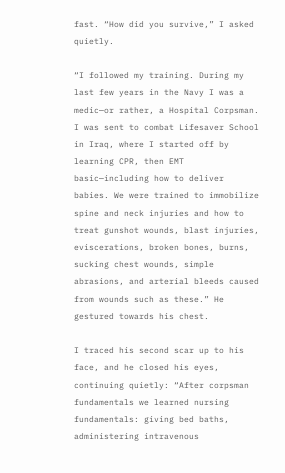fast. “How did you survive,” I asked quietly.

“I followed my training. During my last few years in the Navy I was a medic—or rather, a Hospital Corpsman. I was sent to combat Lifesaver School in Iraq, where I started off by learning CPR, then EMT basic—including how to deliver babies. We were trained to immobilize spine and neck injuries and how to treat gunshot wounds, blast injuries, eviscerations, broken bones, burns, sucking chest wounds, simple abrasions, and arterial bleeds caused from wounds such as these.” He gestured towards his chest.

I traced his second scar up to his face, and he closed his eyes, continuing quietly: “After corpsman fundamentals we learned nursing fundamentals: giving bed baths, administering intravenous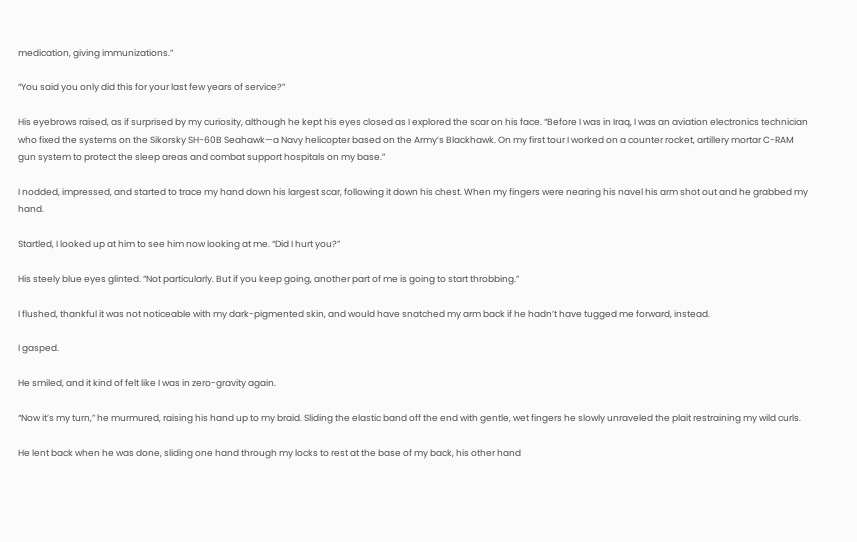medication, giving immunizations.”

“You said you only did this for your last few years of service?”

His eyebrows raised, as if surprised by my curiosity, although he kept his eyes closed as I explored the scar on his face. “Before I was in Iraq, I was an aviation electronics technician who fixed the systems on the Sikorsky SH-60B Seahawk—a Navy helicopter based on the Army’s Blackhawk. On my first tour I worked on a counter rocket, artillery mortar C-RAM gun system to protect the sleep areas and combat support hospitals on my base.”

I nodded, impressed, and started to trace my hand down his largest scar, following it down his chest. When my fingers were nearing his navel his arm shot out and he grabbed my hand.

Startled, I looked up at him to see him now looking at me. “Did I hurt you?”

His steely blue eyes glinted. “Not particularly. But if you keep going, another part of me is going to start throbbing.”

I flushed, thankful it was not noticeable with my dark-pigmented skin, and would have snatched my arm back if he hadn’t have tugged me forward, instead.

I gasped.

He smiled, and it kind of felt like I was in zero-gravity again.

“Now it’s my turn,” he murmured, raising his hand up to my braid. Sliding the elastic band off the end with gentle, wet fingers he slowly unraveled the plait restraining my wild curls.

He lent back when he was done, sliding one hand through my locks to rest at the base of my back, his other hand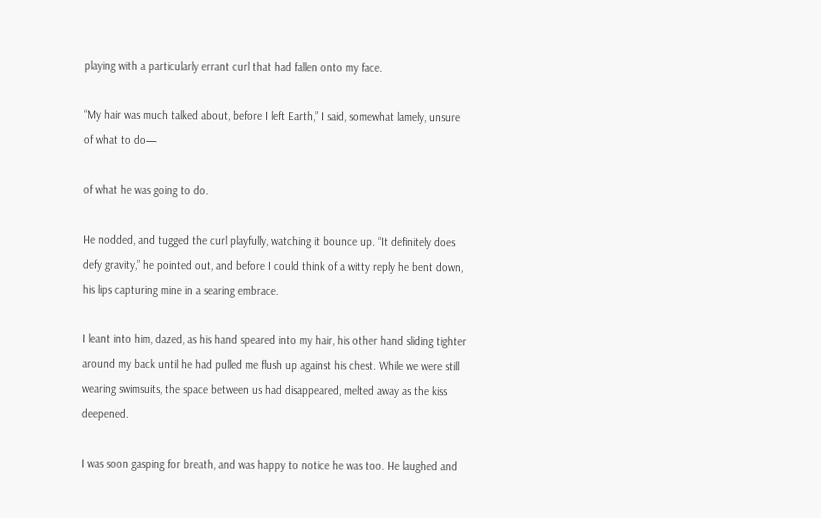playing with a particularly errant curl that had fallen onto my face.

“My hair was much talked about, before I left Earth,” I said, somewhat lamely, unsure of what to do—

of what he was going to do.

He nodded, and tugged the curl playfully, watching it bounce up. “It definitely does defy gravity,” he pointed out, and before I could think of a witty reply he bent down, his lips capturing mine in a searing embrace.

I leant into him, dazed, as his hand speared into my hair, his other hand sliding tighter around my back until he had pulled me flush up against his chest. While we were still wearing swimsuits, the space between us had disappeared, melted away as the kiss deepened.

I was soon gasping for breath, and was happy to notice he was too. He laughed and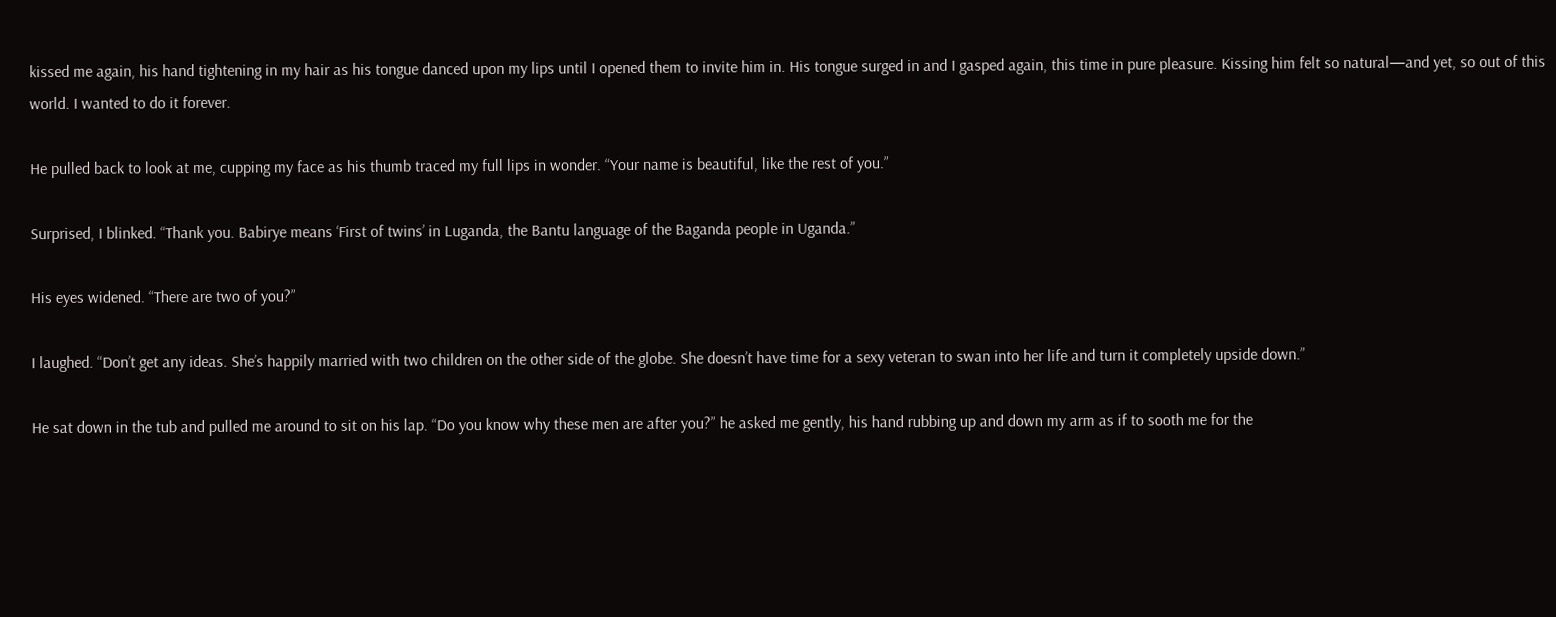kissed me again, his hand tightening in my hair as his tongue danced upon my lips until I opened them to invite him in. His tongue surged in and I gasped again, this time in pure pleasure. Kissing him felt so natural—and yet, so out of this world. I wanted to do it forever.

He pulled back to look at me, cupping my face as his thumb traced my full lips in wonder. “Your name is beautiful, like the rest of you.”

Surprised, I blinked. “Thank you. Babirye means ‘First of twins’ in Luganda, the Bantu language of the Baganda people in Uganda.”

His eyes widened. “There are two of you?”

I laughed. “Don’t get any ideas. She’s happily married with two children on the other side of the globe. She doesn’t have time for a sexy veteran to swan into her life and turn it completely upside down.”

He sat down in the tub and pulled me around to sit on his lap. “Do you know why these men are after you?” he asked me gently, his hand rubbing up and down my arm as if to sooth me for the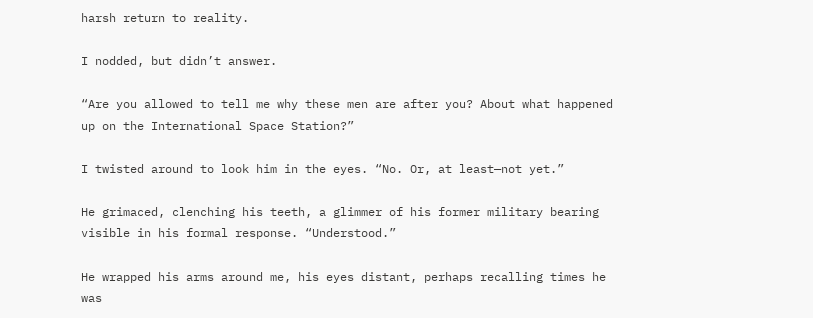harsh return to reality.

I nodded, but didn’t answer.

“Are you allowed to tell me why these men are after you? About what happened up on the International Space Station?”

I twisted around to look him in the eyes. “No. Or, at least—not yet.”

He grimaced, clenching his teeth, a glimmer of his former military bearing visible in his formal response. “Understood.”

He wrapped his arms around me, his eyes distant, perhaps recalling times he was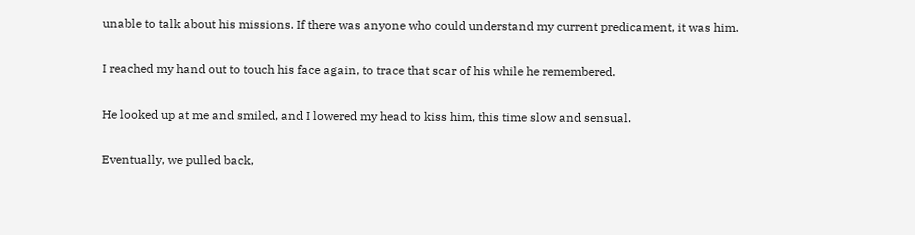unable to talk about his missions. If there was anyone who could understand my current predicament, it was him.

I reached my hand out to touch his face again, to trace that scar of his while he remembered.

He looked up at me and smiled, and I lowered my head to kiss him, this time slow and sensual.

Eventually, we pulled back,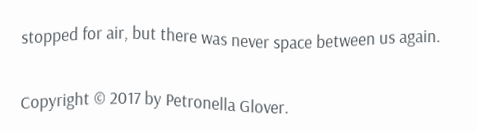stopped for air, but there was never space between us again.


Copyright © 2017 by Petronella Glover.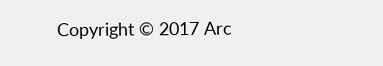Copyright © 2017 Arc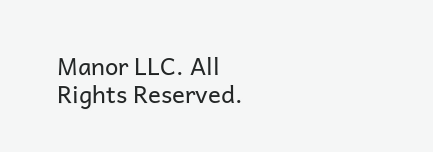Manor LLC. All Rights Reserved.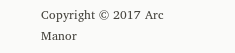Copyright © 2017 Arc Manor